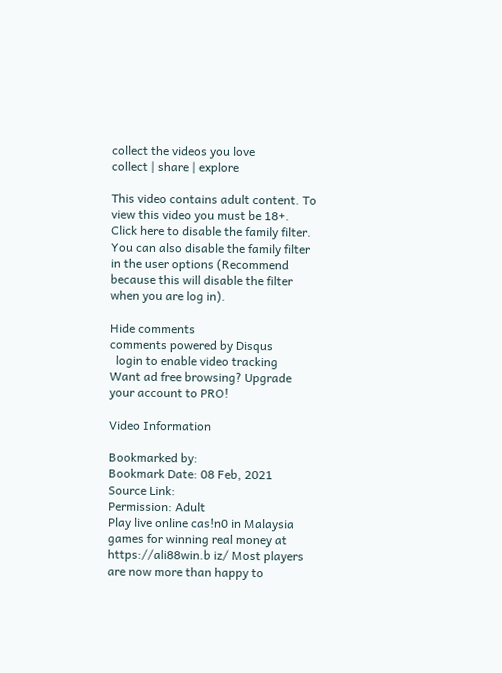collect the videos you love
collect | share | explore

This video contains adult content. To view this video you must be 18+. Click here to disable the family filter. You can also disable the family filter in the user options (Recommend because this will disable the filter when you are log in).

Hide comments
comments powered by Disqus
  login to enable video tracking
Want ad free browsing? Upgrade your account to PRO!

Video Information

Bookmarked by:
Bookmark Date: 08 Feb, 2021
Source Link:
Permission: Adult
Play live online cas!n0 in Malaysia games for winning real money at https://ali88win.b iz/ Most players are now more than happy to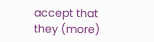accept that they (more)